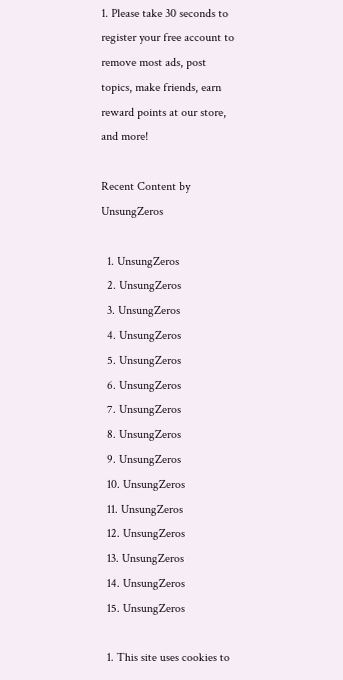1. Please take 30 seconds to register your free account to remove most ads, post topics, make friends, earn reward points at our store, and more!

Recent Content by UnsungZeros

  1. UnsungZeros
  2. UnsungZeros
  3. UnsungZeros
  4. UnsungZeros
  5. UnsungZeros
  6. UnsungZeros
  7. UnsungZeros
  8. UnsungZeros
  9. UnsungZeros
  10. UnsungZeros
  11. UnsungZeros
  12. UnsungZeros
  13. UnsungZeros
  14. UnsungZeros
  15. UnsungZeros

  1. This site uses cookies to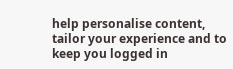help personalise content, tailor your experience and to keep you logged in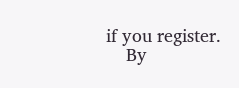if you register.
    By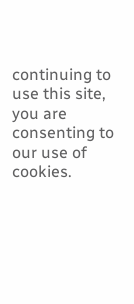continuing to use this site, you are consenting to our use of cookies.